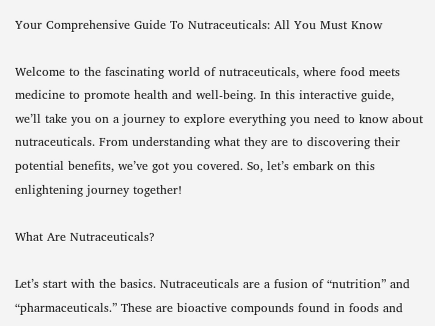Your Comprehensive Guide To Nutraceuticals: All You Must Know

Welcome to the fascinating world of nutraceuticals, where food meets medicine to promote health and well-being. In this interactive guide, we’ll take you on a journey to explore everything you need to know about nutraceuticals. From understanding what they are to discovering their potential benefits, we’ve got you covered. So, let’s embark on this enlightening journey together!

What Are Nutraceuticals?

Let’s start with the basics. Nutraceuticals are a fusion of “nutrition” and “pharmaceuticals.” These are bioactive compounds found in foods and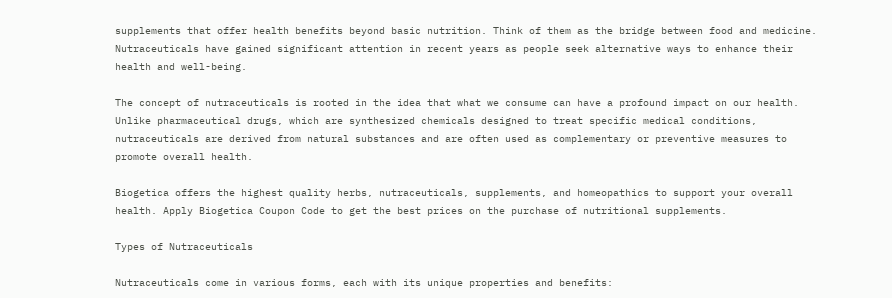supplements that offer health benefits beyond basic nutrition. Think of them as the bridge between food and medicine. Nutraceuticals have gained significant attention in recent years as people seek alternative ways to enhance their health and well-being.

The concept of nutraceuticals is rooted in the idea that what we consume can have a profound impact on our health. Unlike pharmaceutical drugs, which are synthesized chemicals designed to treat specific medical conditions, nutraceuticals are derived from natural substances and are often used as complementary or preventive measures to promote overall health.

Biogetica offers the highest quality herbs, nutraceuticals, supplements, and homeopathics to support your overall health. Apply Biogetica Coupon Code to get the best prices on the purchase of nutritional supplements.

Types of Nutraceuticals

Nutraceuticals come in various forms, each with its unique properties and benefits: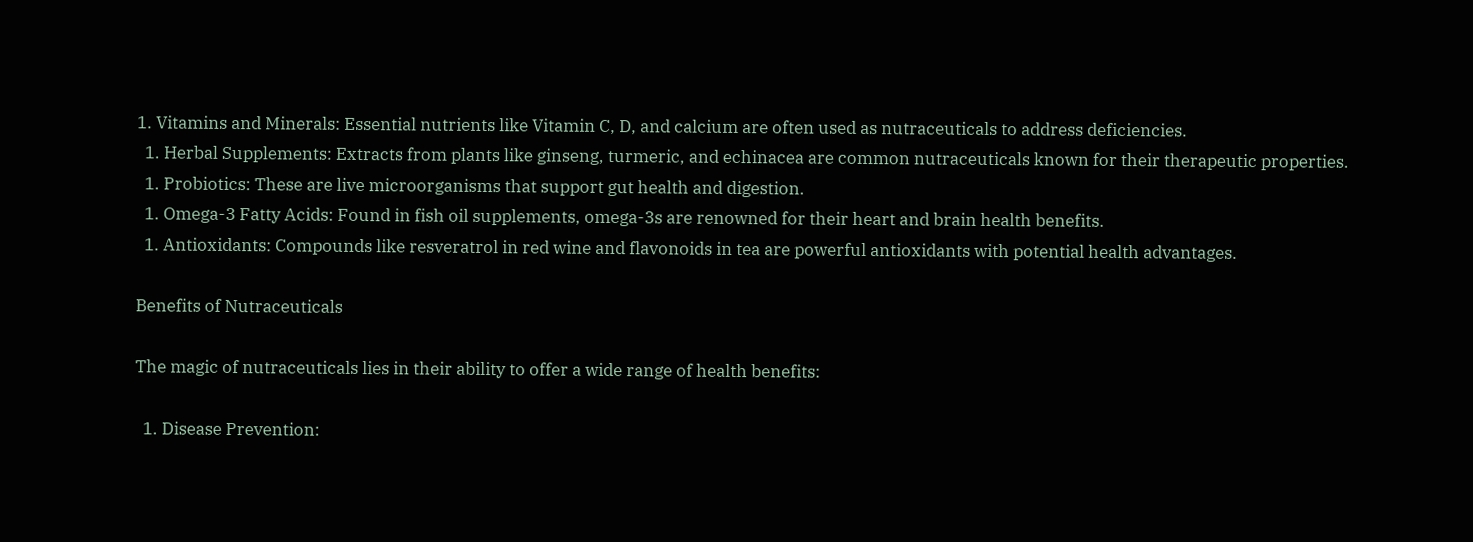1. Vitamins and Minerals: Essential nutrients like Vitamin C, D, and calcium are often used as nutraceuticals to address deficiencies.
  1. Herbal Supplements: Extracts from plants like ginseng, turmeric, and echinacea are common nutraceuticals known for their therapeutic properties.
  1. Probiotics: These are live microorganisms that support gut health and digestion.
  1. Omega-3 Fatty Acids: Found in fish oil supplements, omega-3s are renowned for their heart and brain health benefits.
  1. Antioxidants: Compounds like resveratrol in red wine and flavonoids in tea are powerful antioxidants with potential health advantages.

Benefits of Nutraceuticals

The magic of nutraceuticals lies in their ability to offer a wide range of health benefits:

  1. Disease Prevention: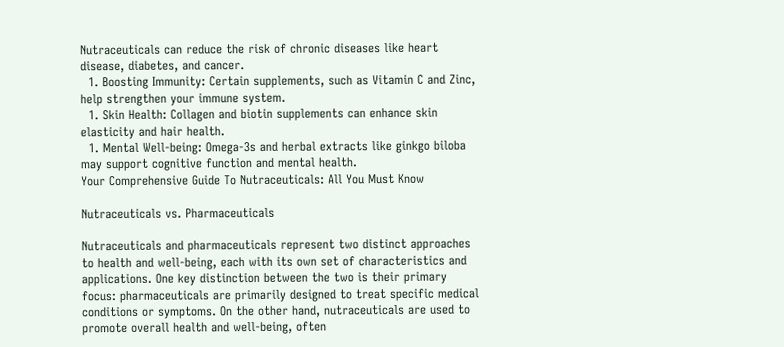Nutraceuticals can reduce the risk of chronic diseases like heart disease, diabetes, and cancer.
  1. Boosting Immunity: Certain supplements, such as Vitamin C and Zinc, help strengthen your immune system.
  1. Skin Health: Collagen and biotin supplements can enhance skin elasticity and hair health.
  1. Mental Well-being: Omega-3s and herbal extracts like ginkgo biloba may support cognitive function and mental health.
Your Comprehensive Guide To Nutraceuticals: All You Must Know

Nutraceuticals vs. Pharmaceuticals

Nutraceuticals and pharmaceuticals represent two distinct approaches to health and well-being, each with its own set of characteristics and applications. One key distinction between the two is their primary focus: pharmaceuticals are primarily designed to treat specific medical conditions or symptoms. On the other hand, nutraceuticals are used to promote overall health and well-being, often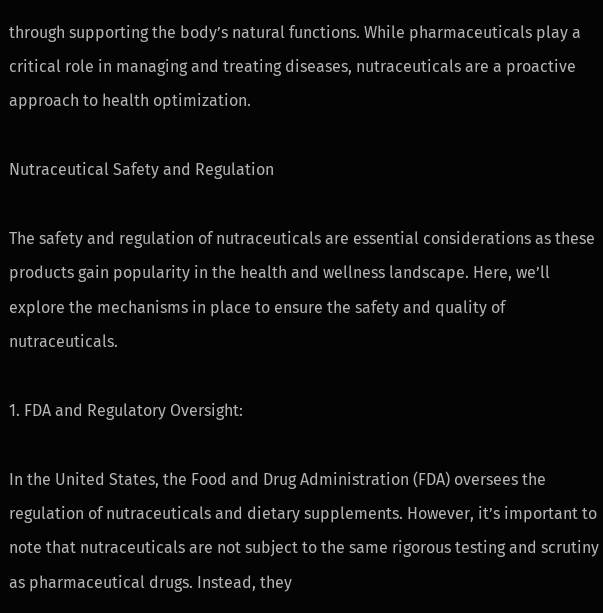through supporting the body’s natural functions. While pharmaceuticals play a critical role in managing and treating diseases, nutraceuticals are a proactive approach to health optimization.

Nutraceutical Safety and Regulation

The safety and regulation of nutraceuticals are essential considerations as these products gain popularity in the health and wellness landscape. Here, we’ll explore the mechanisms in place to ensure the safety and quality of nutraceuticals.

1. FDA and Regulatory Oversight:

In the United States, the Food and Drug Administration (FDA) oversees the regulation of nutraceuticals and dietary supplements. However, it’s important to note that nutraceuticals are not subject to the same rigorous testing and scrutiny as pharmaceutical drugs. Instead, they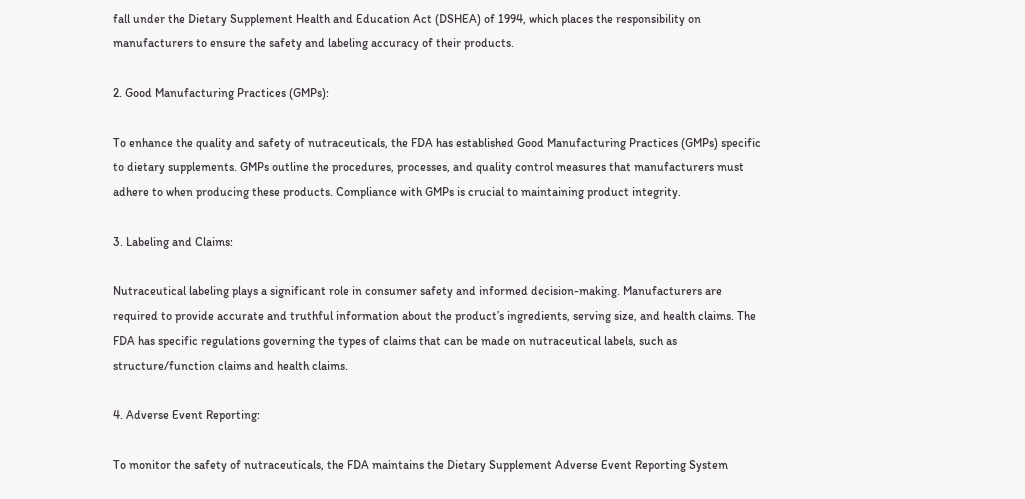fall under the Dietary Supplement Health and Education Act (DSHEA) of 1994, which places the responsibility on manufacturers to ensure the safety and labeling accuracy of their products.

2. Good Manufacturing Practices (GMPs):

To enhance the quality and safety of nutraceuticals, the FDA has established Good Manufacturing Practices (GMPs) specific to dietary supplements. GMPs outline the procedures, processes, and quality control measures that manufacturers must adhere to when producing these products. Compliance with GMPs is crucial to maintaining product integrity.

3. Labeling and Claims:

Nutraceutical labeling plays a significant role in consumer safety and informed decision-making. Manufacturers are required to provide accurate and truthful information about the product’s ingredients, serving size, and health claims. The FDA has specific regulations governing the types of claims that can be made on nutraceutical labels, such as structure/function claims and health claims.

4. Adverse Event Reporting:

To monitor the safety of nutraceuticals, the FDA maintains the Dietary Supplement Adverse Event Reporting System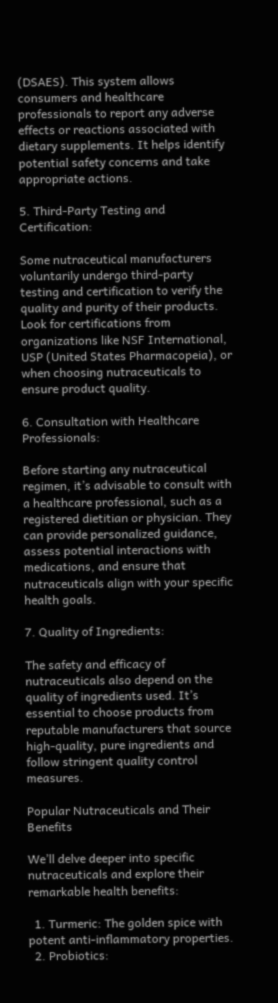(DSAES). This system allows consumers and healthcare professionals to report any adverse effects or reactions associated with dietary supplements. It helps identify potential safety concerns and take appropriate actions.

5. Third-Party Testing and Certification:

Some nutraceutical manufacturers voluntarily undergo third-party testing and certification to verify the quality and purity of their products. Look for certifications from organizations like NSF International, USP (United States Pharmacopeia), or when choosing nutraceuticals to ensure product quality.

6. Consultation with Healthcare Professionals:

Before starting any nutraceutical regimen, it’s advisable to consult with a healthcare professional, such as a registered dietitian or physician. They can provide personalized guidance, assess potential interactions with medications, and ensure that nutraceuticals align with your specific health goals.

7. Quality of Ingredients:

The safety and efficacy of nutraceuticals also depend on the quality of ingredients used. It’s essential to choose products from reputable manufacturers that source high-quality, pure ingredients and follow stringent quality control measures.

Popular Nutraceuticals and Their Benefits

We’ll delve deeper into specific nutraceuticals and explore their remarkable health benefits:

  1. Turmeric: The golden spice with potent anti-inflammatory properties.
  2. Probiotics: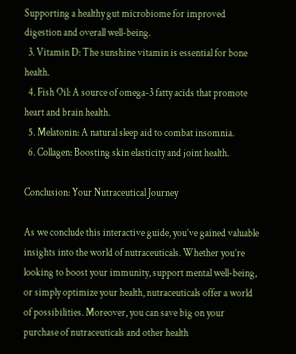Supporting a healthy gut microbiome for improved digestion and overall well-being.
  3. Vitamin D: The sunshine vitamin is essential for bone health.
  4. Fish Oil: A source of omega-3 fatty acids that promote heart and brain health.
  5. Melatonin: A natural sleep aid to combat insomnia.
  6. Collagen: Boosting skin elasticity and joint health.

Conclusion: Your Nutraceutical Journey

As we conclude this interactive guide, you’ve gained valuable insights into the world of nutraceuticals. Whether you’re looking to boost your immunity, support mental well-being, or simply optimize your health, nutraceuticals offer a world of possibilities. Moreover, you can save big on your purchase of nutraceuticals and other health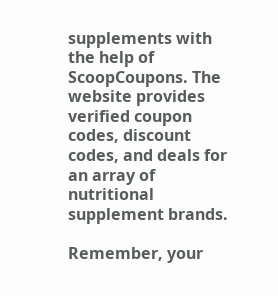supplements with the help of ScoopCoupons. The website provides verified coupon codes, discount codes, and deals for an array of nutritional supplement brands.

Remember, your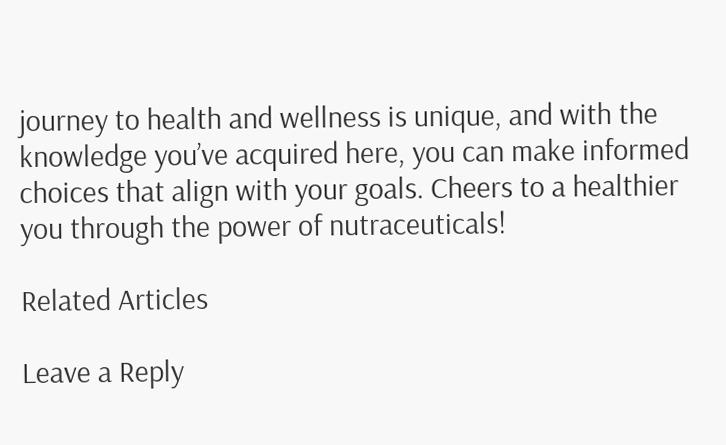journey to health and wellness is unique, and with the knowledge you’ve acquired here, you can make informed choices that align with your goals. Cheers to a healthier you through the power of nutraceuticals!

Related Articles

Leave a Reply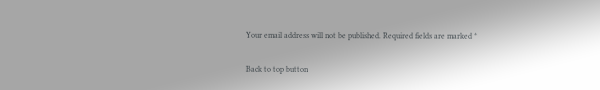Your email address will not be published. Required fields are marked *

Back to top button